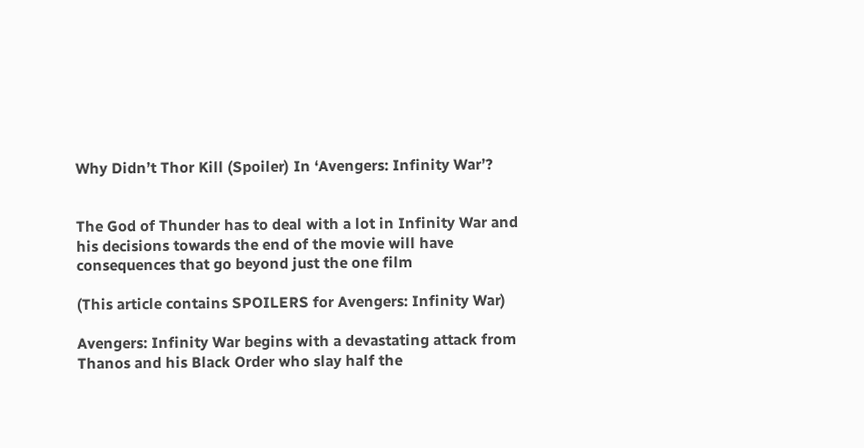Why Didn’t Thor Kill (Spoiler) In ‘Avengers: Infinity War’?


The God of Thunder has to deal with a lot in Infinity War and his decisions towards the end of the movie will have consequences that go beyond just the one film

(This article contains SPOILERS for Avengers: Infinity War)

Avengers: Infinity War begins with a devastating attack from Thanos and his Black Order who slay half the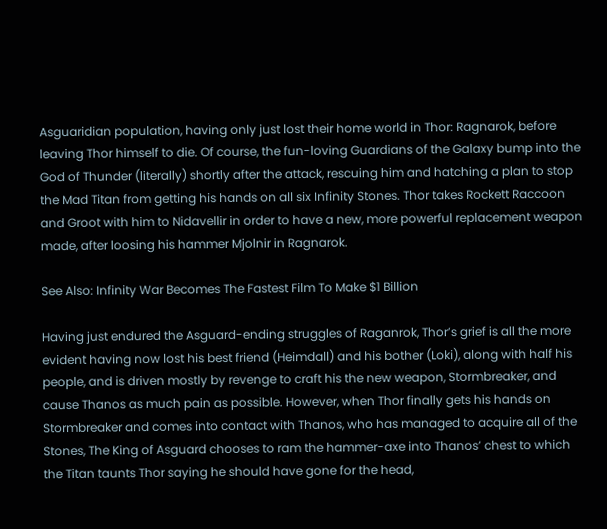Asguaridian population, having only just lost their home world in Thor: Ragnarok, before leaving Thor himself to die. Of course, the fun-loving Guardians of the Galaxy bump into the God of Thunder (literally) shortly after the attack, rescuing him and hatching a plan to stop the Mad Titan from getting his hands on all six Infinity Stones. Thor takes Rockett Raccoon and Groot with him to Nidavellir in order to have a new, more powerful replacement weapon made, after loosing his hammer Mjolnir in Ragnarok.

See Also: Infinity War Becomes The Fastest Film To Make $1 Billion

Having just endured the Asguard-ending struggles of Raganrok, Thor’s grief is all the more evident having now lost his best friend (Heimdall) and his bother (Loki), along with half his people, and is driven mostly by revenge to craft his the new weapon, Stormbreaker, and cause Thanos as much pain as possible. However, when Thor finally gets his hands on Stormbreaker and comes into contact with Thanos, who has managed to acquire all of the Stones, The King of Asguard chooses to ram the hammer-axe into Thanos’ chest to which the Titan taunts Thor saying he should have gone for the head,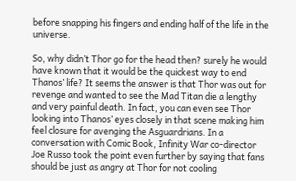before snapping his fingers and ending half of the life in the universe.

So, why didn’t Thor go for the head then? surely he would have known that it would be the quickest way to end Thanos’ life? It seems the answer is that Thor was out for revenge and wanted to see the Mad Titan die a lengthy and very painful death. In fact, you can even see Thor looking into Thanos’ eyes closely in that scene making him feel closure for avenging the Asguardrians. In a conversation with Comic Book, Infinity War co-director Joe Russo took the point even further by saying that fans should be just as angry at Thor for not cooling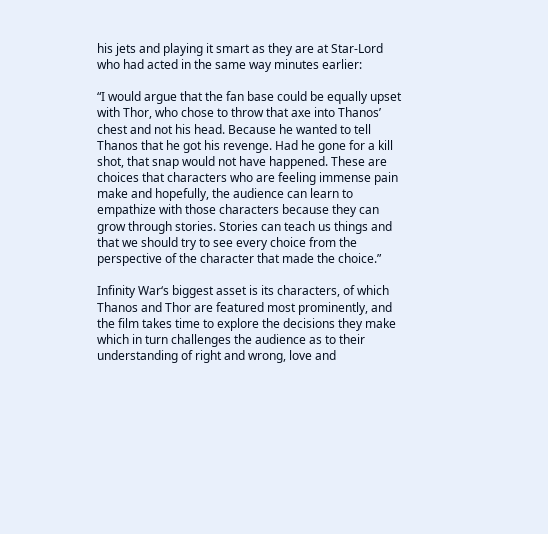his jets and playing it smart as they are at Star-Lord who had acted in the same way minutes earlier:

“I would argue that the fan base could be equally upset with Thor, who chose to throw that axe into Thanos’ chest and not his head. Because he wanted to tell Thanos that he got his revenge. Had he gone for a kill shot, that snap would not have happened. These are choices that characters who are feeling immense pain make and hopefully, the audience can learn to empathize with those characters because they can grow through stories. Stories can teach us things and that we should try to see every choice from the perspective of the character that made the choice.”

Infinity War‘s biggest asset is its characters, of which Thanos and Thor are featured most prominently, and the film takes time to explore the decisions they make which in turn challenges the audience as to their understanding of right and wrong, love and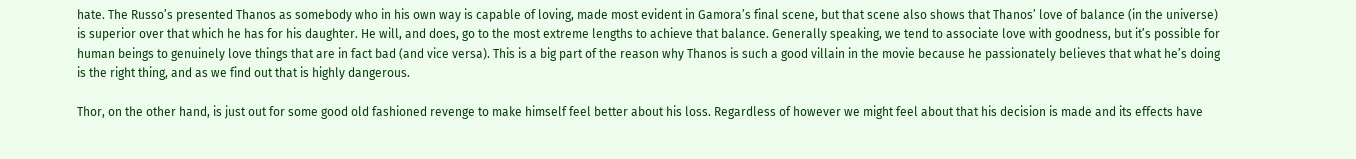hate. The Russo’s presented Thanos as somebody who in his own way is capable of loving, made most evident in Gamora’s final scene, but that scene also shows that Thanos’ love of balance (in the universe) is superior over that which he has for his daughter. He will, and does, go to the most extreme lengths to achieve that balance. Generally speaking, we tend to associate love with goodness, but it’s possible for human beings to genuinely love things that are in fact bad (and vice versa). This is a big part of the reason why Thanos is such a good villain in the movie because he passionately believes that what he’s doing is the right thing, and as we find out that is highly dangerous.

Thor, on the other hand, is just out for some good old fashioned revenge to make himself feel better about his loss. Regardless of however we might feel about that his decision is made and its effects have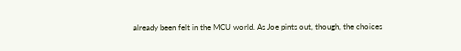already been felt in the MCU world. As Joe pints out, though, the choices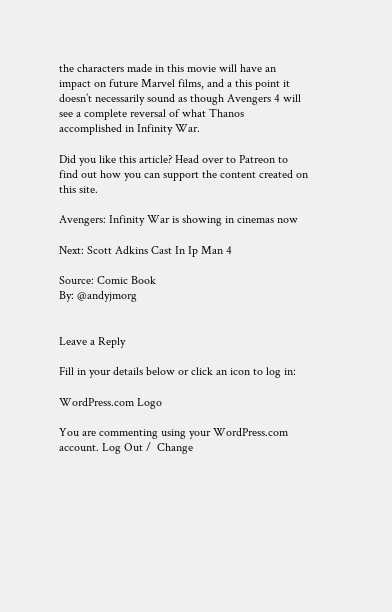the characters made in this movie will have an impact on future Marvel films, and a this point it doesn’t necessarily sound as though Avengers 4 will see a complete reversal of what Thanos accomplished in Infinity War.

Did you like this article? Head over to Patreon to find out how you can support the content created on this site.

Avengers: Infinity War is showing in cinemas now

Next: Scott Adkins Cast In Ip Man 4

Source: Comic Book
By: @andyjmorg


Leave a Reply

Fill in your details below or click an icon to log in:

WordPress.com Logo

You are commenting using your WordPress.com account. Log Out /  Change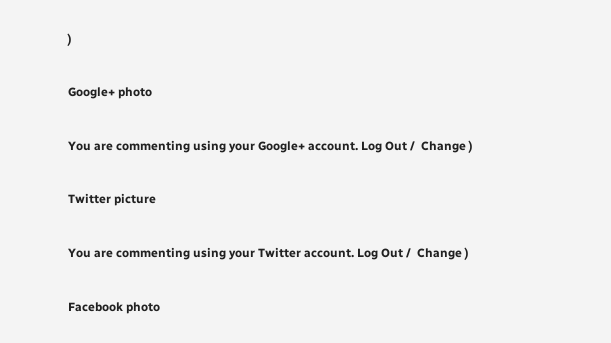)

Google+ photo

You are commenting using your Google+ account. Log Out /  Change )

Twitter picture

You are commenting using your Twitter account. Log Out /  Change )

Facebook photo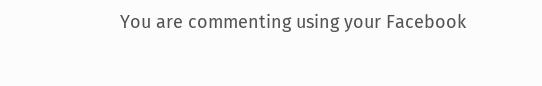You are commenting using your Facebook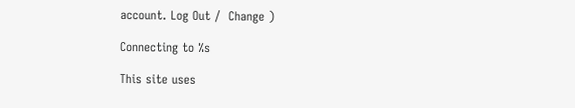account. Log Out /  Change )

Connecting to %s

This site uses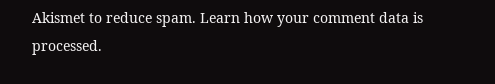Akismet to reduce spam. Learn how your comment data is processed.